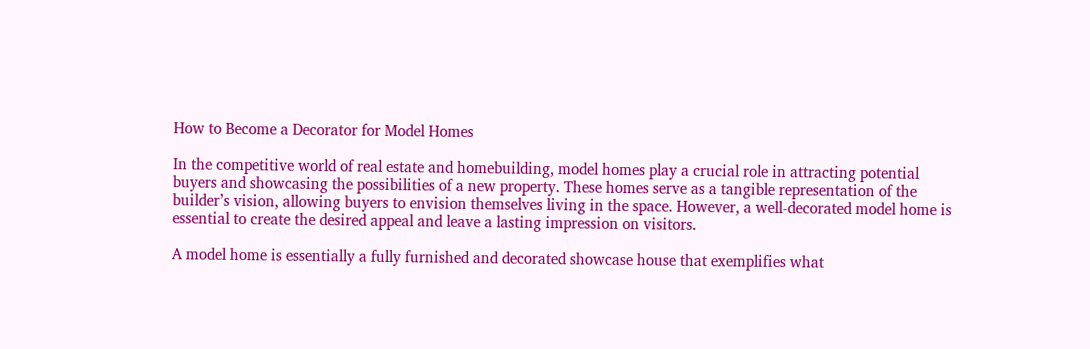How to Become a Decorator for Model Homes

In the competitive world of real estate and homebuilding, model homes play a crucial role in attracting potential buyers and showcasing the possibilities of a new property. These homes serve as a tangible representation of the builder’s vision, allowing buyers to envision themselves living in the space. However, a well-decorated model home is essential to create the desired appeal and leave a lasting impression on visitors.

A model home is essentially a fully furnished and decorated showcase house that exemplifies what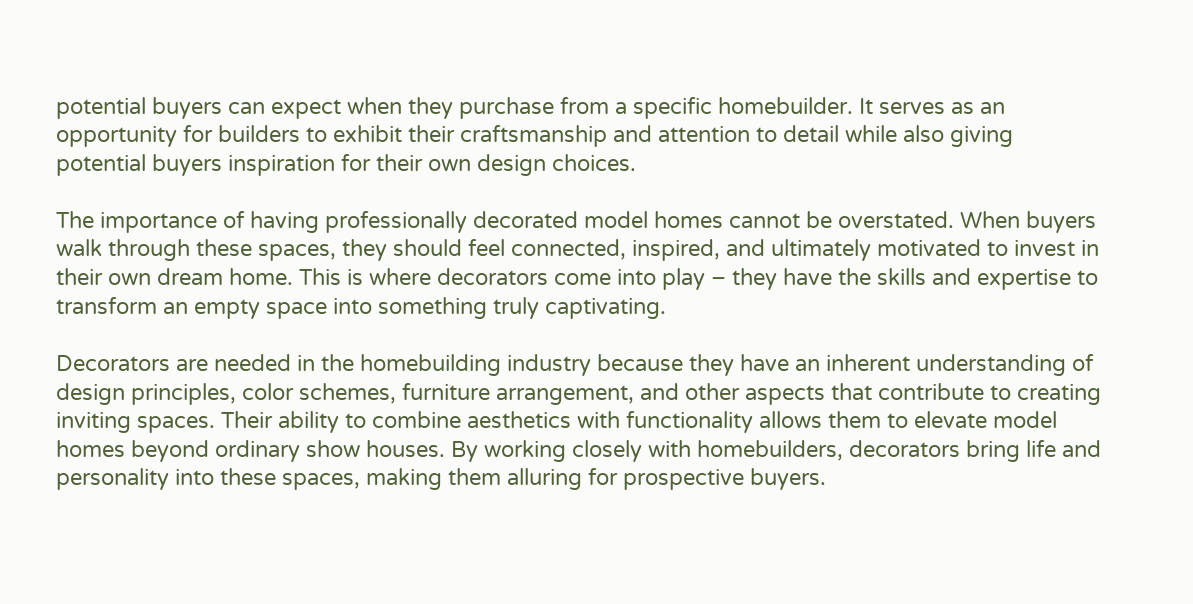potential buyers can expect when they purchase from a specific homebuilder. It serves as an opportunity for builders to exhibit their craftsmanship and attention to detail while also giving potential buyers inspiration for their own design choices.

The importance of having professionally decorated model homes cannot be overstated. When buyers walk through these spaces, they should feel connected, inspired, and ultimately motivated to invest in their own dream home. This is where decorators come into play – they have the skills and expertise to transform an empty space into something truly captivating.

Decorators are needed in the homebuilding industry because they have an inherent understanding of design principles, color schemes, furniture arrangement, and other aspects that contribute to creating inviting spaces. Their ability to combine aesthetics with functionality allows them to elevate model homes beyond ordinary show houses. By working closely with homebuilders, decorators bring life and personality into these spaces, making them alluring for prospective buyers.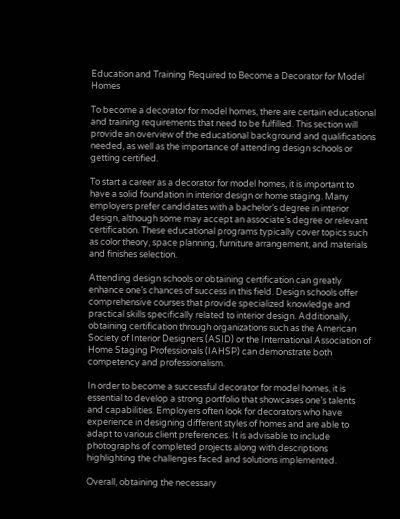Education and Training Required to Become a Decorator for Model Homes

To become a decorator for model homes, there are certain educational and training requirements that need to be fulfilled. This section will provide an overview of the educational background and qualifications needed, as well as the importance of attending design schools or getting certified.

To start a career as a decorator for model homes, it is important to have a solid foundation in interior design or home staging. Many employers prefer candidates with a bachelor’s degree in interior design, although some may accept an associate’s degree or relevant certification. These educational programs typically cover topics such as color theory, space planning, furniture arrangement, and materials and finishes selection.

Attending design schools or obtaining certification can greatly enhance one’s chances of success in this field. Design schools offer comprehensive courses that provide specialized knowledge and practical skills specifically related to interior design. Additionally, obtaining certification through organizations such as the American Society of Interior Designers (ASID) or the International Association of Home Staging Professionals (IAHSP) can demonstrate both competency and professionalism.

In order to become a successful decorator for model homes, it is essential to develop a strong portfolio that showcases one’s talents and capabilities. Employers often look for decorators who have experience in designing different styles of homes and are able to adapt to various client preferences. It is advisable to include photographs of completed projects along with descriptions highlighting the challenges faced and solutions implemented.

Overall, obtaining the necessary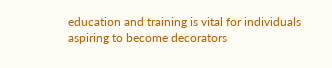education and training is vital for individuals aspiring to become decorators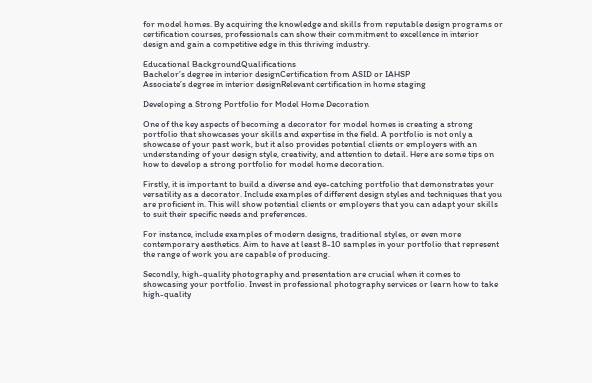for model homes. By acquiring the knowledge and skills from reputable design programs or certification courses, professionals can show their commitment to excellence in interior design and gain a competitive edge in this thriving industry.

Educational BackgroundQualifications
Bachelor’s degree in interior designCertification from ASID or IAHSP
Associate’s degree in interior designRelevant certification in home staging

Developing a Strong Portfolio for Model Home Decoration

One of the key aspects of becoming a decorator for model homes is creating a strong portfolio that showcases your skills and expertise in the field. A portfolio is not only a showcase of your past work, but it also provides potential clients or employers with an understanding of your design style, creativity, and attention to detail. Here are some tips on how to develop a strong portfolio for model home decoration.

Firstly, it is important to build a diverse and eye-catching portfolio that demonstrates your versatility as a decorator. Include examples of different design styles and techniques that you are proficient in. This will show potential clients or employers that you can adapt your skills to suit their specific needs and preferences.

For instance, include examples of modern designs, traditional styles, or even more contemporary aesthetics. Aim to have at least 8-10 samples in your portfolio that represent the range of work you are capable of producing.

Secondly, high-quality photography and presentation are crucial when it comes to showcasing your portfolio. Invest in professional photography services or learn how to take high-quality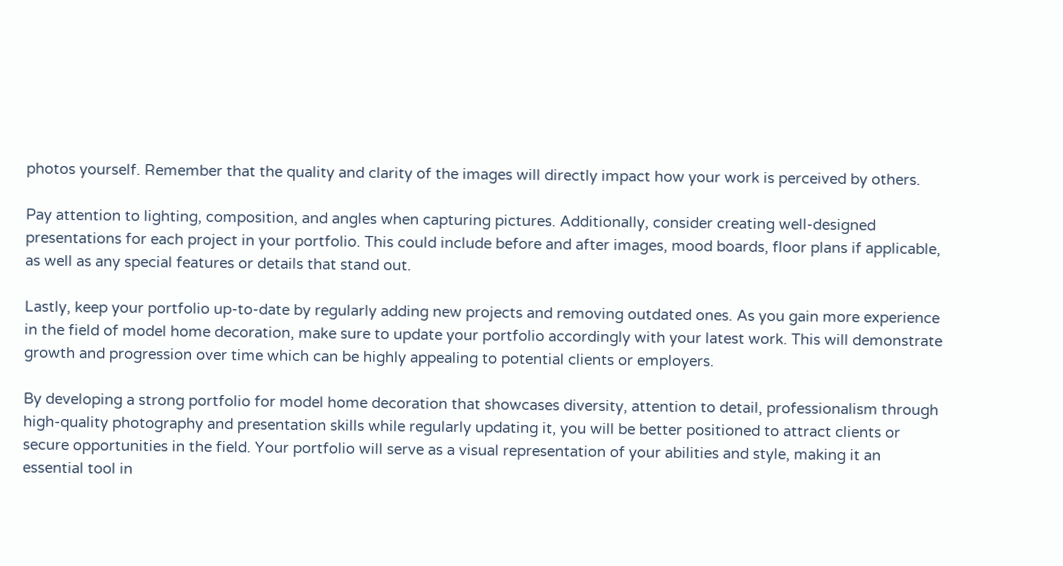photos yourself. Remember that the quality and clarity of the images will directly impact how your work is perceived by others.

Pay attention to lighting, composition, and angles when capturing pictures. Additionally, consider creating well-designed presentations for each project in your portfolio. This could include before and after images, mood boards, floor plans if applicable, as well as any special features or details that stand out.

Lastly, keep your portfolio up-to-date by regularly adding new projects and removing outdated ones. As you gain more experience in the field of model home decoration, make sure to update your portfolio accordingly with your latest work. This will demonstrate growth and progression over time which can be highly appealing to potential clients or employers.

By developing a strong portfolio for model home decoration that showcases diversity, attention to detail, professionalism through high-quality photography and presentation skills while regularly updating it, you will be better positioned to attract clients or secure opportunities in the field. Your portfolio will serve as a visual representation of your abilities and style, making it an essential tool in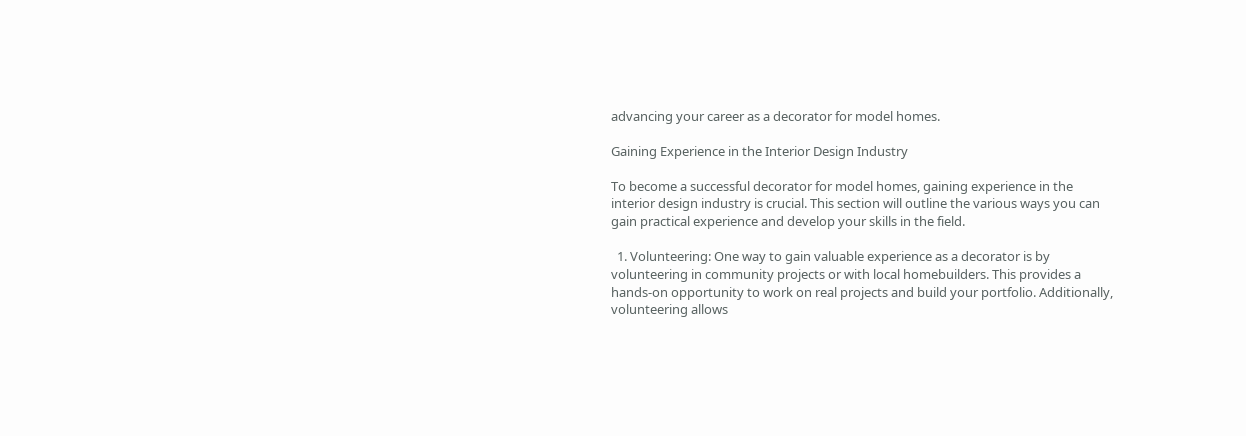advancing your career as a decorator for model homes.

Gaining Experience in the Interior Design Industry

To become a successful decorator for model homes, gaining experience in the interior design industry is crucial. This section will outline the various ways you can gain practical experience and develop your skills in the field.

  1. Volunteering: One way to gain valuable experience as a decorator is by volunteering in community projects or with local homebuilders. This provides a hands-on opportunity to work on real projects and build your portfolio. Additionally, volunteering allows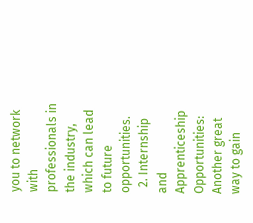you to network with professionals in the industry, which can lead to future opportunities.
  2. Internship and Apprenticeship Opportunities: Another great way to gain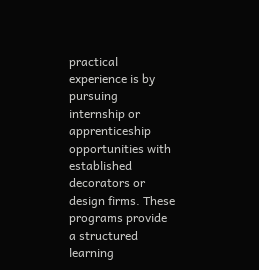practical experience is by pursuing internship or apprenticeship opportunities with established decorators or design firms. These programs provide a structured learning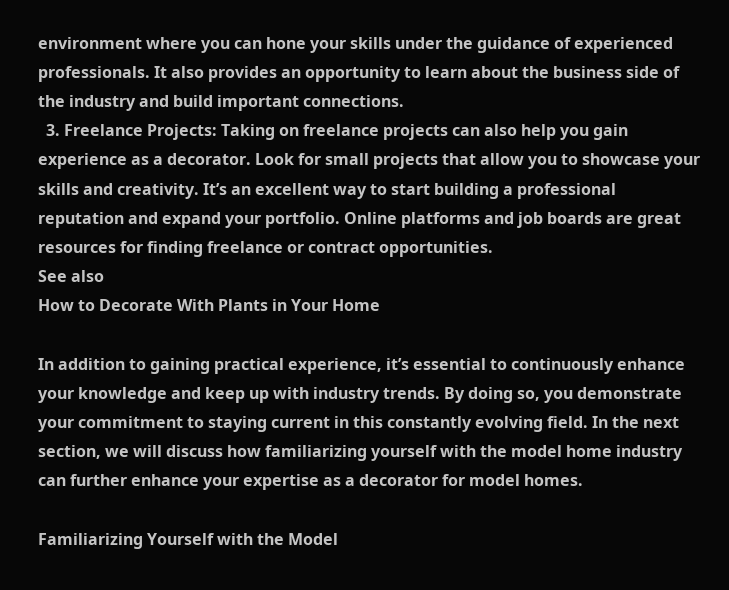environment where you can hone your skills under the guidance of experienced professionals. It also provides an opportunity to learn about the business side of the industry and build important connections.
  3. Freelance Projects: Taking on freelance projects can also help you gain experience as a decorator. Look for small projects that allow you to showcase your skills and creativity. It’s an excellent way to start building a professional reputation and expand your portfolio. Online platforms and job boards are great resources for finding freelance or contract opportunities.
See also
How to Decorate With Plants in Your Home

In addition to gaining practical experience, it’s essential to continuously enhance your knowledge and keep up with industry trends. By doing so, you demonstrate your commitment to staying current in this constantly evolving field. In the next section, we will discuss how familiarizing yourself with the model home industry can further enhance your expertise as a decorator for model homes.

Familiarizing Yourself with the Model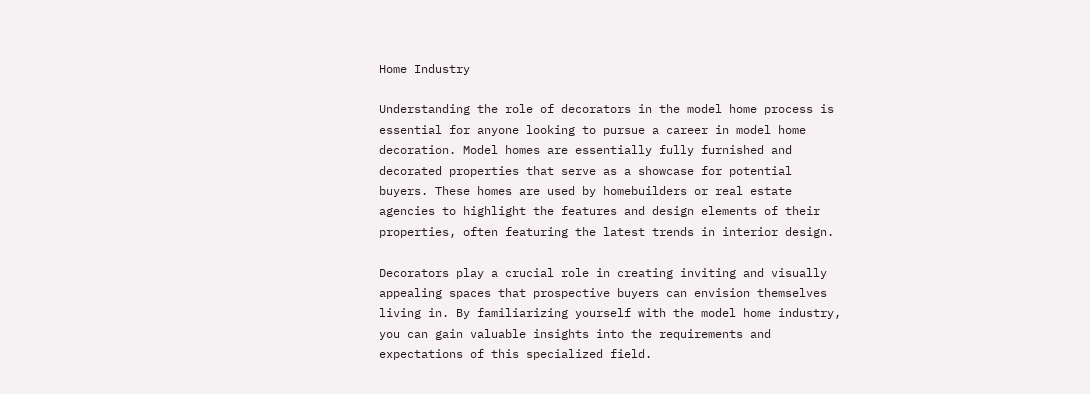Home Industry

Understanding the role of decorators in the model home process is essential for anyone looking to pursue a career in model home decoration. Model homes are essentially fully furnished and decorated properties that serve as a showcase for potential buyers. These homes are used by homebuilders or real estate agencies to highlight the features and design elements of their properties, often featuring the latest trends in interior design.

Decorators play a crucial role in creating inviting and visually appealing spaces that prospective buyers can envision themselves living in. By familiarizing yourself with the model home industry, you can gain valuable insights into the requirements and expectations of this specialized field.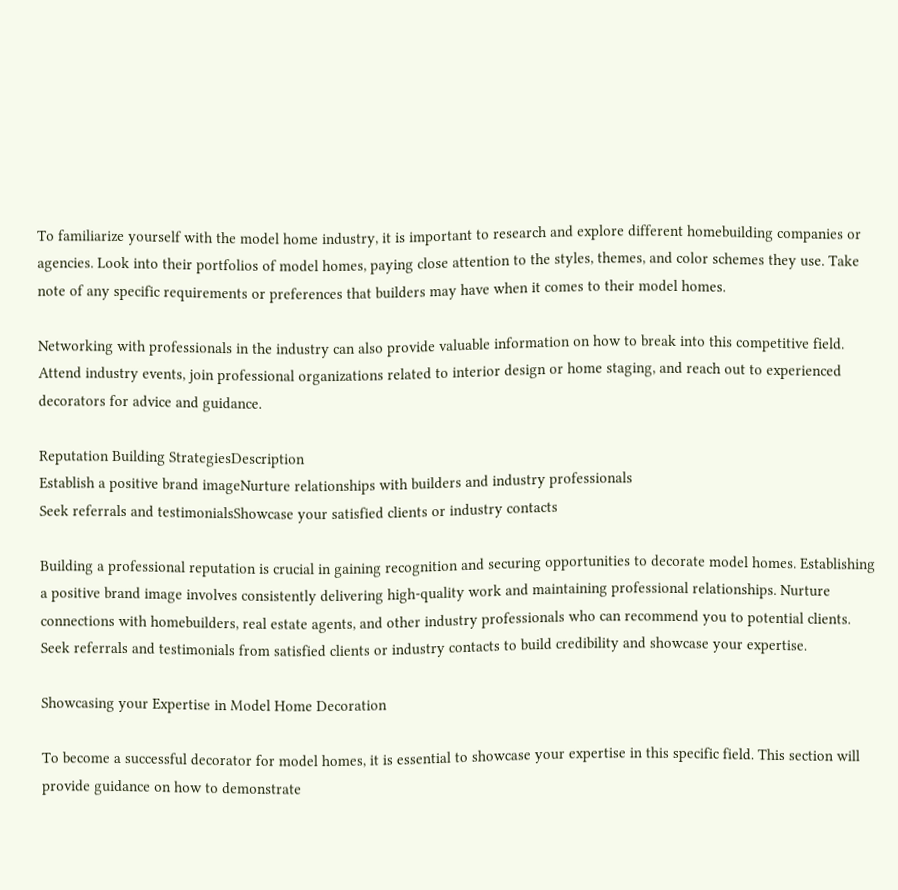To familiarize yourself with the model home industry, it is important to research and explore different homebuilding companies or agencies. Look into their portfolios of model homes, paying close attention to the styles, themes, and color schemes they use. Take note of any specific requirements or preferences that builders may have when it comes to their model homes.

Networking with professionals in the industry can also provide valuable information on how to break into this competitive field. Attend industry events, join professional organizations related to interior design or home staging, and reach out to experienced decorators for advice and guidance.

Reputation Building StrategiesDescription
Establish a positive brand imageNurture relationships with builders and industry professionals
Seek referrals and testimonialsShowcase your satisfied clients or industry contacts

Building a professional reputation is crucial in gaining recognition and securing opportunities to decorate model homes. Establishing a positive brand image involves consistently delivering high-quality work and maintaining professional relationships. Nurture connections with homebuilders, real estate agents, and other industry professionals who can recommend you to potential clients. Seek referrals and testimonials from satisfied clients or industry contacts to build credibility and showcase your expertise.

Showcasing your Expertise in Model Home Decoration

To become a successful decorator for model homes, it is essential to showcase your expertise in this specific field. This section will provide guidance on how to demonstrate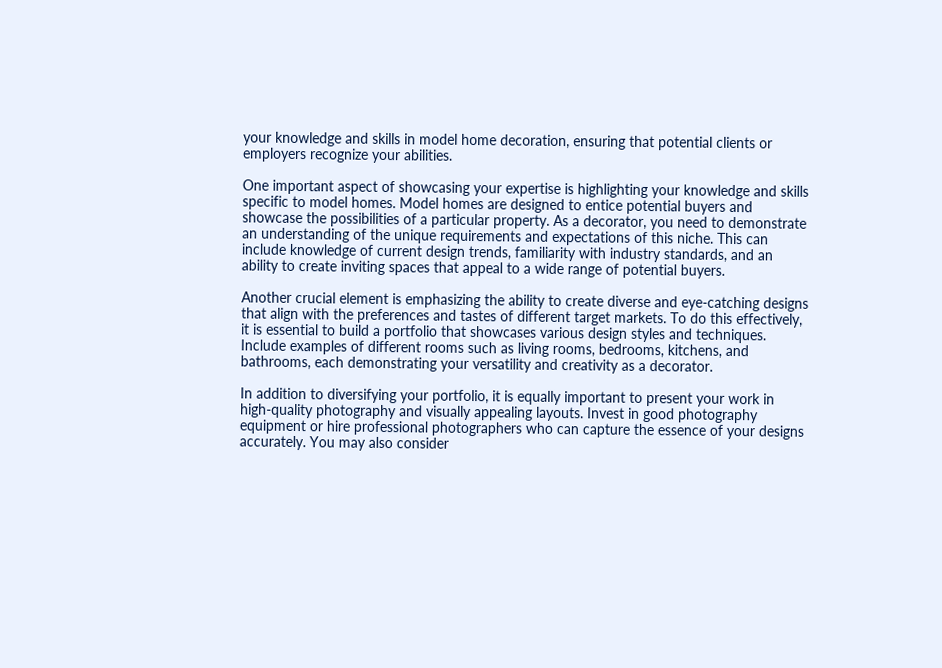your knowledge and skills in model home decoration, ensuring that potential clients or employers recognize your abilities.

One important aspect of showcasing your expertise is highlighting your knowledge and skills specific to model homes. Model homes are designed to entice potential buyers and showcase the possibilities of a particular property. As a decorator, you need to demonstrate an understanding of the unique requirements and expectations of this niche. This can include knowledge of current design trends, familiarity with industry standards, and an ability to create inviting spaces that appeal to a wide range of potential buyers.

Another crucial element is emphasizing the ability to create diverse and eye-catching designs that align with the preferences and tastes of different target markets. To do this effectively, it is essential to build a portfolio that showcases various design styles and techniques. Include examples of different rooms such as living rooms, bedrooms, kitchens, and bathrooms, each demonstrating your versatility and creativity as a decorator.

In addition to diversifying your portfolio, it is equally important to present your work in high-quality photography and visually appealing layouts. Invest in good photography equipment or hire professional photographers who can capture the essence of your designs accurately. You may also consider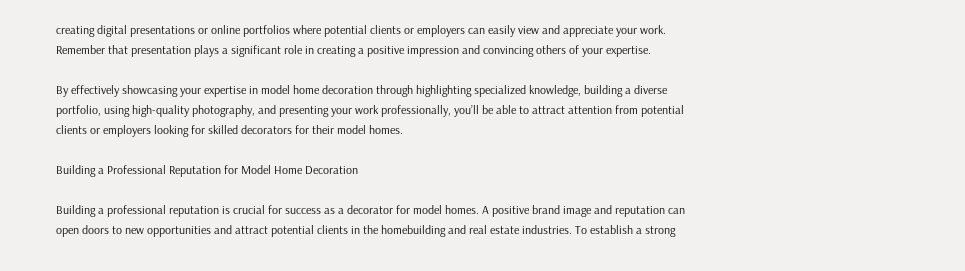creating digital presentations or online portfolios where potential clients or employers can easily view and appreciate your work. Remember that presentation plays a significant role in creating a positive impression and convincing others of your expertise.

By effectively showcasing your expertise in model home decoration through highlighting specialized knowledge, building a diverse portfolio, using high-quality photography, and presenting your work professionally, you’ll be able to attract attention from potential clients or employers looking for skilled decorators for their model homes.

Building a Professional Reputation for Model Home Decoration

Building a professional reputation is crucial for success as a decorator for model homes. A positive brand image and reputation can open doors to new opportunities and attract potential clients in the homebuilding and real estate industries. To establish a strong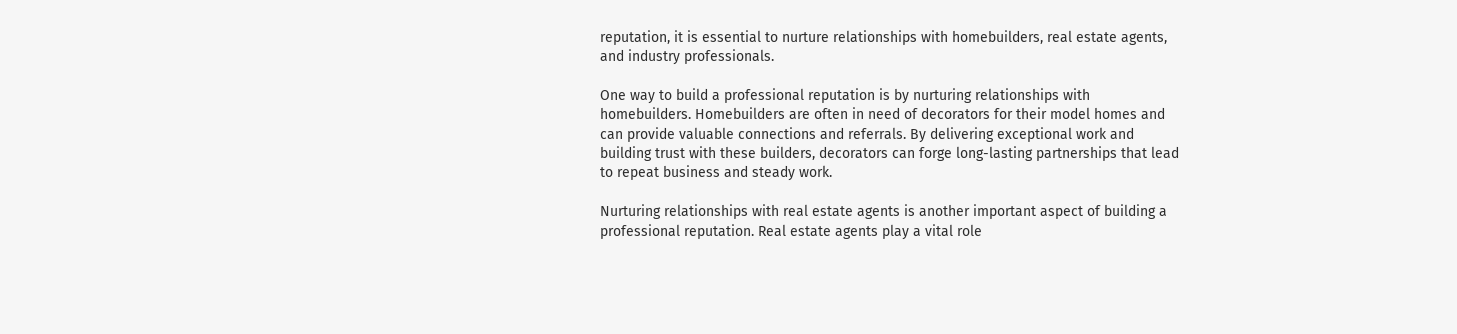reputation, it is essential to nurture relationships with homebuilders, real estate agents, and industry professionals.

One way to build a professional reputation is by nurturing relationships with homebuilders. Homebuilders are often in need of decorators for their model homes and can provide valuable connections and referrals. By delivering exceptional work and building trust with these builders, decorators can forge long-lasting partnerships that lead to repeat business and steady work.

Nurturing relationships with real estate agents is another important aspect of building a professional reputation. Real estate agents play a vital role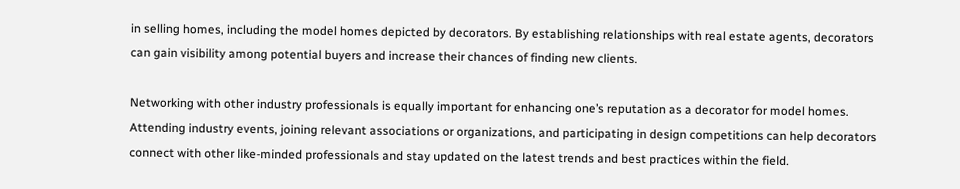in selling homes, including the model homes depicted by decorators. By establishing relationships with real estate agents, decorators can gain visibility among potential buyers and increase their chances of finding new clients.

Networking with other industry professionals is equally important for enhancing one’s reputation as a decorator for model homes. Attending industry events, joining relevant associations or organizations, and participating in design competitions can help decorators connect with other like-minded professionals and stay updated on the latest trends and best practices within the field.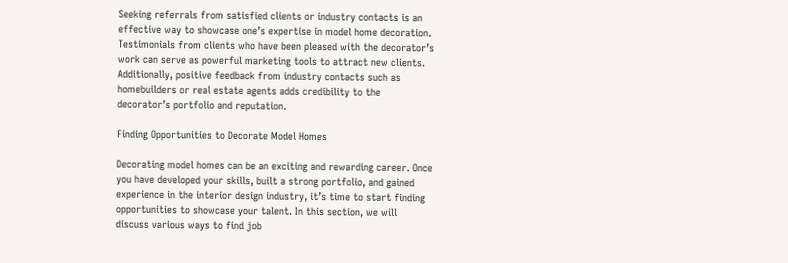Seeking referrals from satisfied clients or industry contacts is an effective way to showcase one’s expertise in model home decoration. Testimonials from clients who have been pleased with the decorator’s work can serve as powerful marketing tools to attract new clients. Additionally, positive feedback from industry contacts such as homebuilders or real estate agents adds credibility to the decorator’s portfolio and reputation.

Finding Opportunities to Decorate Model Homes

Decorating model homes can be an exciting and rewarding career. Once you have developed your skills, built a strong portfolio, and gained experience in the interior design industry, it’s time to start finding opportunities to showcase your talent. In this section, we will discuss various ways to find job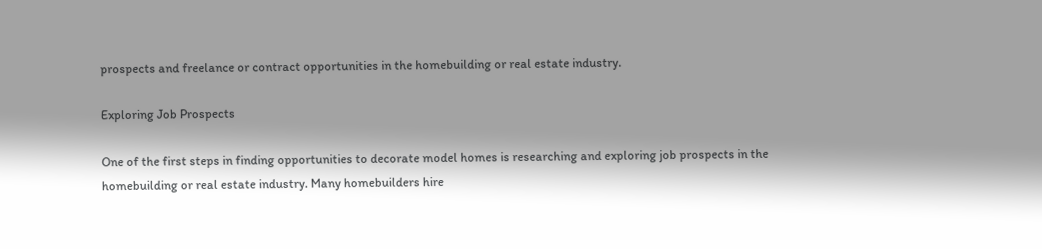prospects and freelance or contract opportunities in the homebuilding or real estate industry.

Exploring Job Prospects

One of the first steps in finding opportunities to decorate model homes is researching and exploring job prospects in the homebuilding or real estate industry. Many homebuilders hire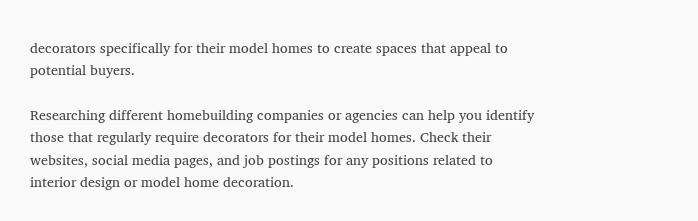decorators specifically for their model homes to create spaces that appeal to potential buyers.

Researching different homebuilding companies or agencies can help you identify those that regularly require decorators for their model homes. Check their websites, social media pages, and job postings for any positions related to interior design or model home decoration.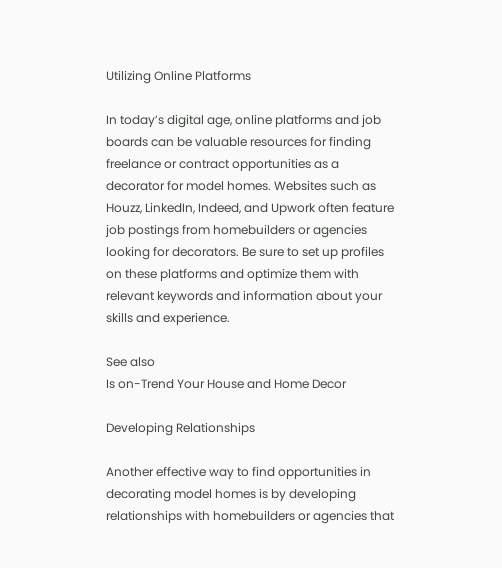Utilizing Online Platforms

In today’s digital age, online platforms and job boards can be valuable resources for finding freelance or contract opportunities as a decorator for model homes. Websites such as Houzz, LinkedIn, Indeed, and Upwork often feature job postings from homebuilders or agencies looking for decorators. Be sure to set up profiles on these platforms and optimize them with relevant keywords and information about your skills and experience.

See also
Is on-Trend Your House and Home Decor

Developing Relationships

Another effective way to find opportunities in decorating model homes is by developing relationships with homebuilders or agencies that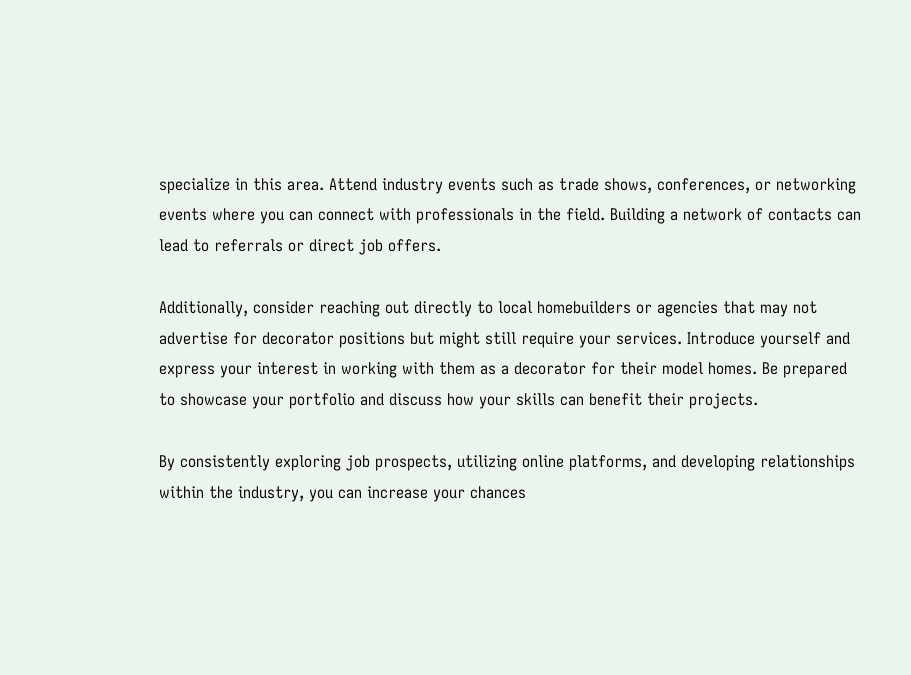specialize in this area. Attend industry events such as trade shows, conferences, or networking events where you can connect with professionals in the field. Building a network of contacts can lead to referrals or direct job offers.

Additionally, consider reaching out directly to local homebuilders or agencies that may not advertise for decorator positions but might still require your services. Introduce yourself and express your interest in working with them as a decorator for their model homes. Be prepared to showcase your portfolio and discuss how your skills can benefit their projects.

By consistently exploring job prospects, utilizing online platforms, and developing relationships within the industry, you can increase your chances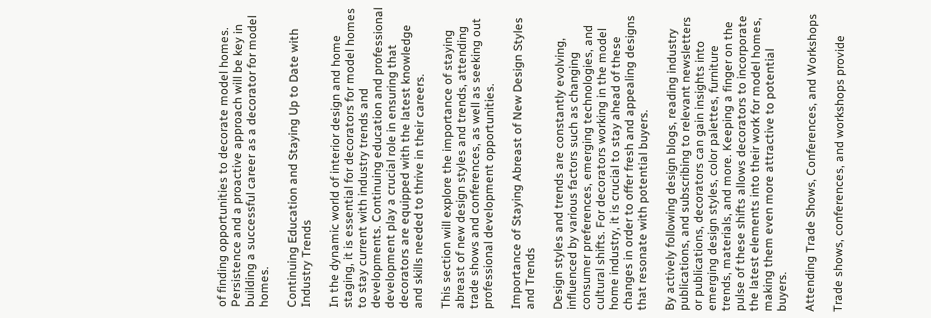of finding opportunities to decorate model homes. Persistence and a proactive approach will be key in building a successful career as a decorator for model homes.

Continuing Education and Staying Up to Date with Industry Trends

In the dynamic world of interior design and home staging, it is essential for decorators for model homes to stay current with industry trends and developments. Continuing education and professional development play a crucial role in ensuring that decorators are equipped with the latest knowledge and skills needed to thrive in their careers.

This section will explore the importance of staying abreast of new design styles and trends, attending trade shows and conferences, as well as seeking out professional development opportunities.

Importance of Staying Abreast of New Design Styles and Trends

Design styles and trends are constantly evolving, influenced by various factors such as changing consumer preferences, emerging technologies, and cultural shifts. For decorators working in the model home industry, it is crucial to stay ahead of these changes in order to offer fresh and appealing designs that resonate with potential buyers.

By actively following design blogs, reading industry publications, and subscribing to relevant newsletters or publications, decorators can gain insights into emerging design styles, color palettes, furniture trends, materials, and more. Keeping a finger on the pulse of these shifts allows decorators to incorporate the latest elements into their work for model homes, making them even more attractive to potential buyers.

Attending Trade Shows, Conferences, and Workshops

Trade shows, conferences, and workshops provide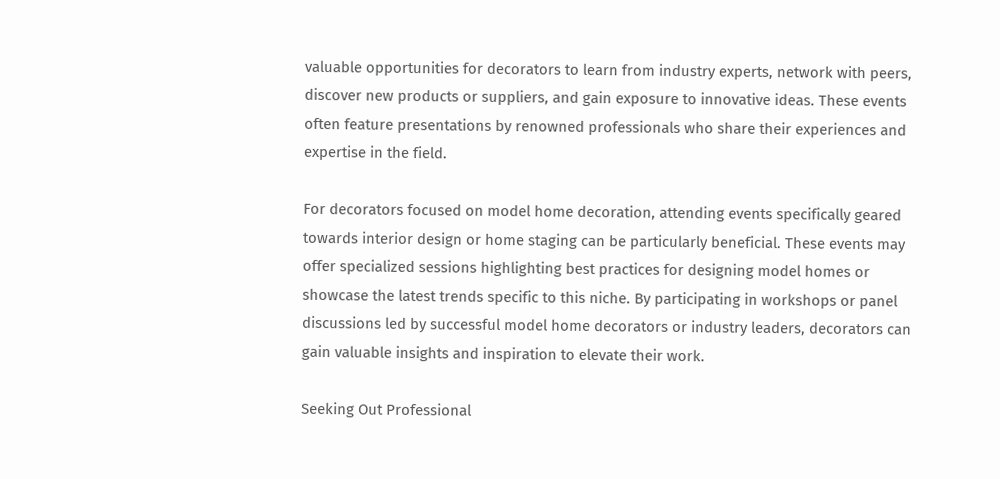valuable opportunities for decorators to learn from industry experts, network with peers, discover new products or suppliers, and gain exposure to innovative ideas. These events often feature presentations by renowned professionals who share their experiences and expertise in the field.

For decorators focused on model home decoration, attending events specifically geared towards interior design or home staging can be particularly beneficial. These events may offer specialized sessions highlighting best practices for designing model homes or showcase the latest trends specific to this niche. By participating in workshops or panel discussions led by successful model home decorators or industry leaders, decorators can gain valuable insights and inspiration to elevate their work.

Seeking Out Professional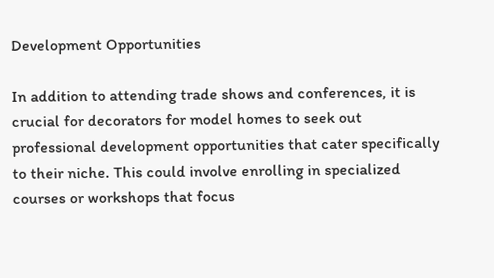Development Opportunities

In addition to attending trade shows and conferences, it is crucial for decorators for model homes to seek out professional development opportunities that cater specifically to their niche. This could involve enrolling in specialized courses or workshops that focus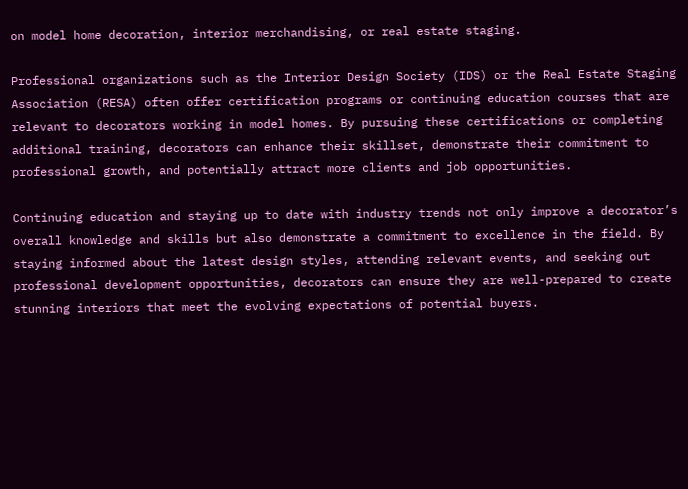on model home decoration, interior merchandising, or real estate staging.

Professional organizations such as the Interior Design Society (IDS) or the Real Estate Staging Association (RESA) often offer certification programs or continuing education courses that are relevant to decorators working in model homes. By pursuing these certifications or completing additional training, decorators can enhance their skillset, demonstrate their commitment to professional growth, and potentially attract more clients and job opportunities.

Continuing education and staying up to date with industry trends not only improve a decorator’s overall knowledge and skills but also demonstrate a commitment to excellence in the field. By staying informed about the latest design styles, attending relevant events, and seeking out professional development opportunities, decorators can ensure they are well-prepared to create stunning interiors that meet the evolving expectations of potential buyers.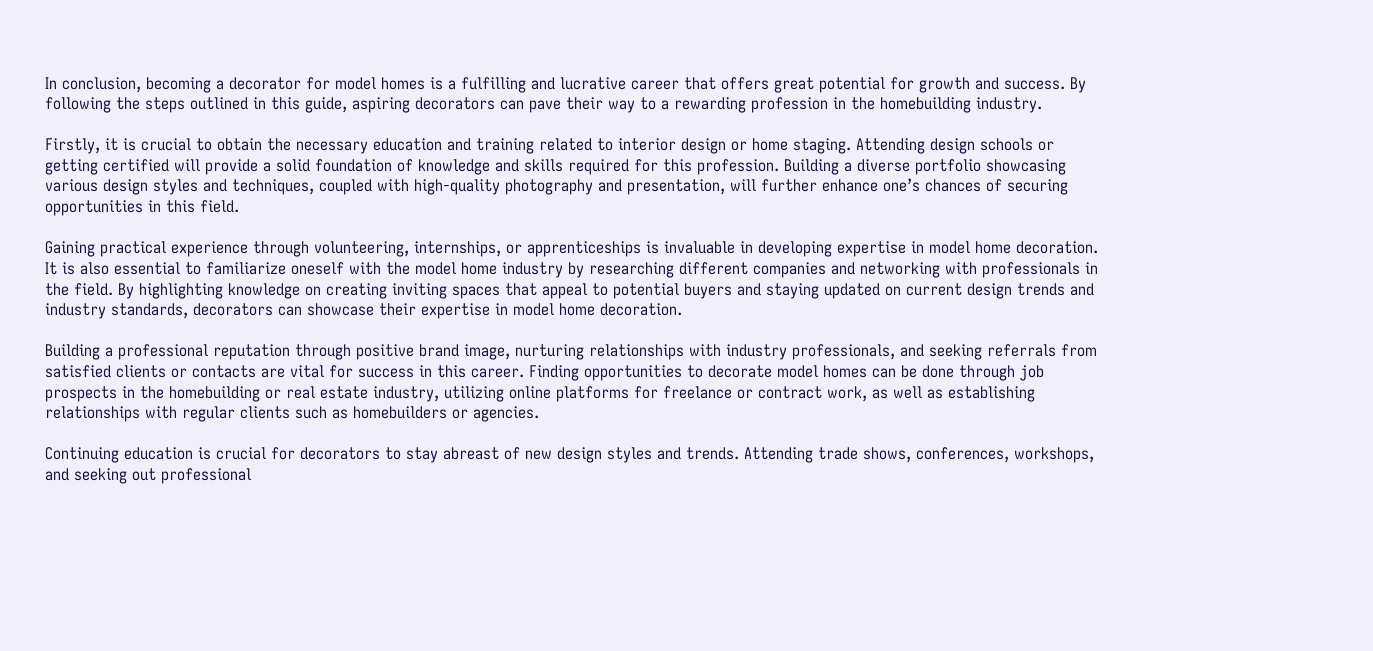In conclusion, becoming a decorator for model homes is a fulfilling and lucrative career that offers great potential for growth and success. By following the steps outlined in this guide, aspiring decorators can pave their way to a rewarding profession in the homebuilding industry.

Firstly, it is crucial to obtain the necessary education and training related to interior design or home staging. Attending design schools or getting certified will provide a solid foundation of knowledge and skills required for this profession. Building a diverse portfolio showcasing various design styles and techniques, coupled with high-quality photography and presentation, will further enhance one’s chances of securing opportunities in this field.

Gaining practical experience through volunteering, internships, or apprenticeships is invaluable in developing expertise in model home decoration. It is also essential to familiarize oneself with the model home industry by researching different companies and networking with professionals in the field. By highlighting knowledge on creating inviting spaces that appeal to potential buyers and staying updated on current design trends and industry standards, decorators can showcase their expertise in model home decoration.

Building a professional reputation through positive brand image, nurturing relationships with industry professionals, and seeking referrals from satisfied clients or contacts are vital for success in this career. Finding opportunities to decorate model homes can be done through job prospects in the homebuilding or real estate industry, utilizing online platforms for freelance or contract work, as well as establishing relationships with regular clients such as homebuilders or agencies.

Continuing education is crucial for decorators to stay abreast of new design styles and trends. Attending trade shows, conferences, workshops, and seeking out professional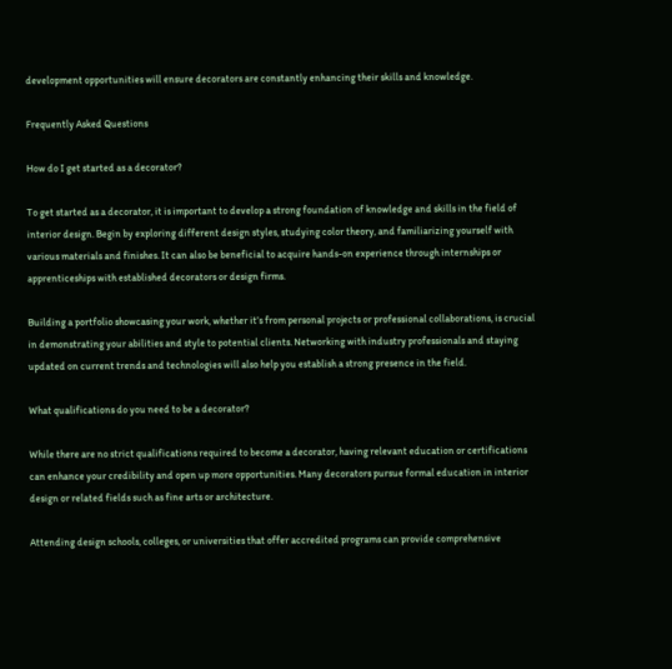development opportunities will ensure decorators are constantly enhancing their skills and knowledge.

Frequently Asked Questions

How do I get started as a decorator?

To get started as a decorator, it is important to develop a strong foundation of knowledge and skills in the field of interior design. Begin by exploring different design styles, studying color theory, and familiarizing yourself with various materials and finishes. It can also be beneficial to acquire hands-on experience through internships or apprenticeships with established decorators or design firms.

Building a portfolio showcasing your work, whether it’s from personal projects or professional collaborations, is crucial in demonstrating your abilities and style to potential clients. Networking with industry professionals and staying updated on current trends and technologies will also help you establish a strong presence in the field.

What qualifications do you need to be a decorator?

While there are no strict qualifications required to become a decorator, having relevant education or certifications can enhance your credibility and open up more opportunities. Many decorators pursue formal education in interior design or related fields such as fine arts or architecture.

Attending design schools, colleges, or universities that offer accredited programs can provide comprehensive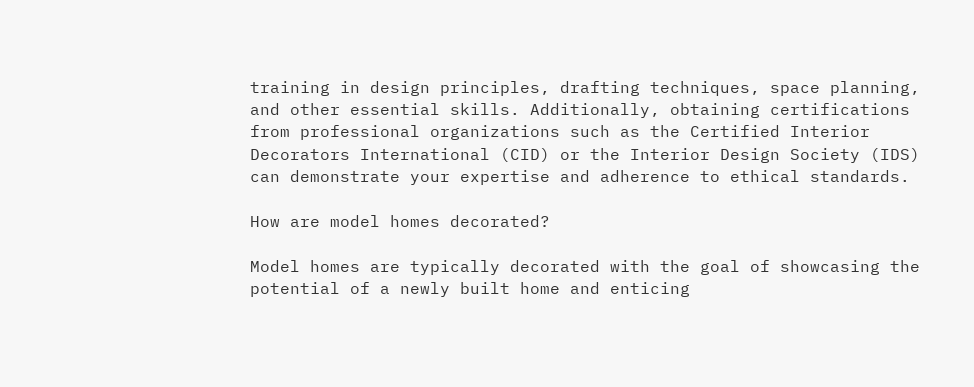training in design principles, drafting techniques, space planning, and other essential skills. Additionally, obtaining certifications from professional organizations such as the Certified Interior Decorators International (CID) or the Interior Design Society (IDS) can demonstrate your expertise and adherence to ethical standards.

How are model homes decorated?

Model homes are typically decorated with the goal of showcasing the potential of a newly built home and enticing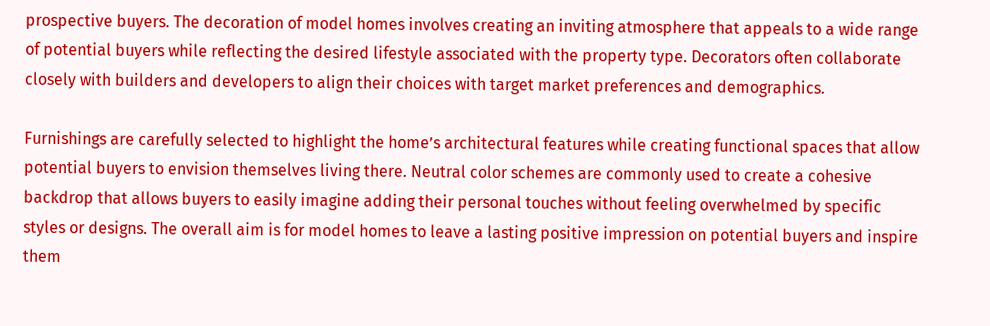prospective buyers. The decoration of model homes involves creating an inviting atmosphere that appeals to a wide range of potential buyers while reflecting the desired lifestyle associated with the property type. Decorators often collaborate closely with builders and developers to align their choices with target market preferences and demographics.

Furnishings are carefully selected to highlight the home’s architectural features while creating functional spaces that allow potential buyers to envision themselves living there. Neutral color schemes are commonly used to create a cohesive backdrop that allows buyers to easily imagine adding their personal touches without feeling overwhelmed by specific styles or designs. The overall aim is for model homes to leave a lasting positive impression on potential buyers and inspire them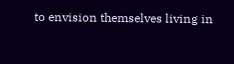to envision themselves living in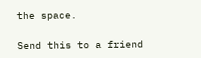the space.

Send this to a friend